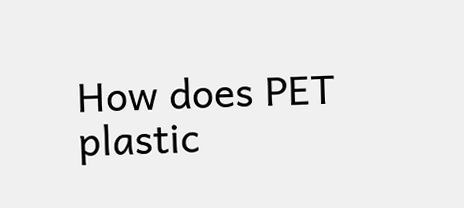How does PET plastic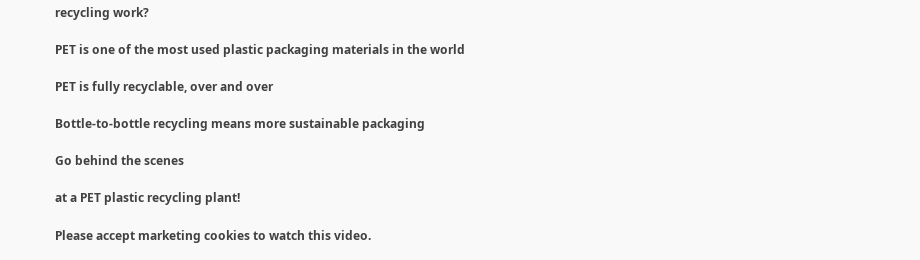recycling work?

PET is one of the most used plastic packaging materials in the world

PET is fully recyclable, over and over

Bottle-to-bottle recycling means more sustainable packaging

Go behind the scenes

at a PET plastic recycling plant!

Please accept marketing cookies to watch this video.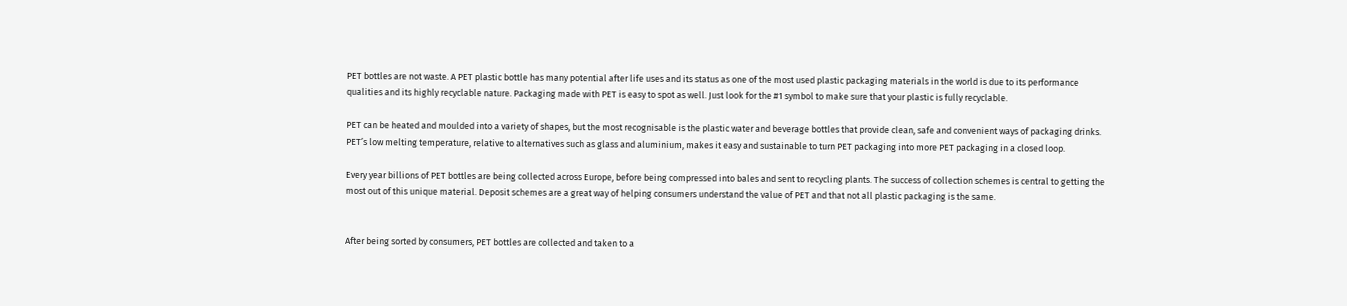PET bottles are not waste. A PET plastic bottle has many potential after life uses and its status as one of the most used plastic packaging materials in the world is due to its performance qualities and its highly recyclable nature. Packaging made with PET is easy to spot as well. Just look for the #1 symbol to make sure that your plastic is fully recyclable.

PET can be heated and moulded into a variety of shapes, but the most recognisable is the plastic water and beverage bottles that provide clean, safe and convenient ways of packaging drinks. PET’s low melting temperature, relative to alternatives such as glass and aluminium, makes it easy and sustainable to turn PET packaging into more PET packaging in a closed loop.

Every year billions of PET bottles are being collected across Europe, before being compressed into bales and sent to recycling plants. The success of collection schemes is central to getting the most out of this unique material. Deposit schemes are a great way of helping consumers understand the value of PET and that not all plastic packaging is the same.


After being sorted by consumers, PET bottles are collected and taken to a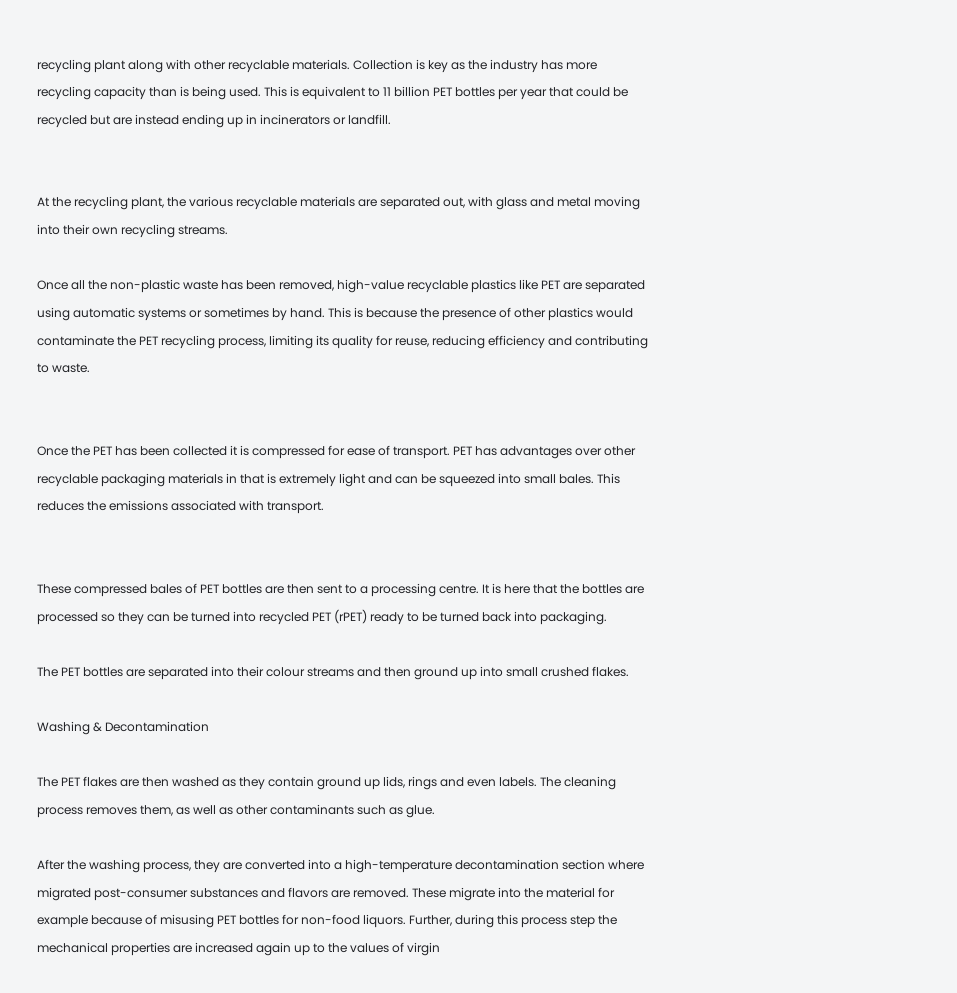recycling plant along with other recyclable materials. Collection is key as the industry has more recycling capacity than is being used. This is equivalent to 11 billion PET bottles per year that could be recycled but are instead ending up in incinerators or landfill.


At the recycling plant, the various recyclable materials are separated out, with glass and metal moving into their own recycling streams.

Once all the non-plastic waste has been removed, high-value recyclable plastics like PET are separated using automatic systems or sometimes by hand. This is because the presence of other plastics would contaminate the PET recycling process, limiting its quality for reuse, reducing efficiency and contributing to waste.


Once the PET has been collected it is compressed for ease of transport. PET has advantages over other recyclable packaging materials in that is extremely light and can be squeezed into small bales. This reduces the emissions associated with transport.


These compressed bales of PET bottles are then sent to a processing centre. It is here that the bottles are processed so they can be turned into recycled PET (rPET) ready to be turned back into packaging.

The PET bottles are separated into their colour streams and then ground up into small crushed flakes.

Washing & Decontamination

The PET flakes are then washed as they contain ground up lids, rings and even labels. The cleaning process removes them, as well as other contaminants such as glue.

After the washing process, they are converted into a high-temperature decontamination section where migrated post-consumer substances and flavors are removed. These migrate into the material for example because of misusing PET bottles for non-food liquors. Further, during this process step the mechanical properties are increased again up to the values of virgin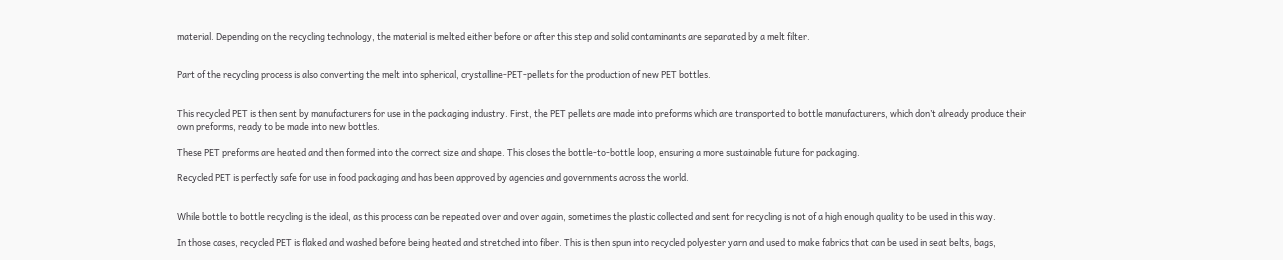material. Depending on the recycling technology, the material is melted either before or after this step and solid contaminants are separated by a melt filter.


Part of the recycling process is also converting the melt into spherical, crystalline-PET-pellets for the production of new PET bottles.


This recycled PET is then sent by manufacturers for use in the packaging industry. First, the PET pellets are made into preforms which are transported to bottle manufacturers, which don’t already produce their own preforms, ready to be made into new bottles.

These PET preforms are heated and then formed into the correct size and shape. This closes the bottle-to-bottle loop, ensuring a more sustainable future for packaging.

Recycled PET is perfectly safe for use in food packaging and has been approved by agencies and governments across the world.


While bottle to bottle recycling is the ideal, as this process can be repeated over and over again, sometimes the plastic collected and sent for recycling is not of a high enough quality to be used in this way.

In those cases, recycled PET is flaked and washed before being heated and stretched into fiber. This is then spun into recycled polyester yarn and used to make fabrics that can be used in seat belts, bags,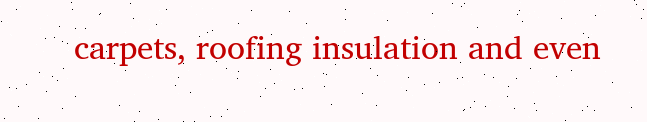carpets, roofing insulation and even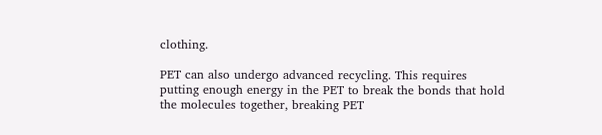clothing.

PET can also undergo advanced recycling. This requires putting enough energy in the PET to break the bonds that hold the molecules together, breaking PET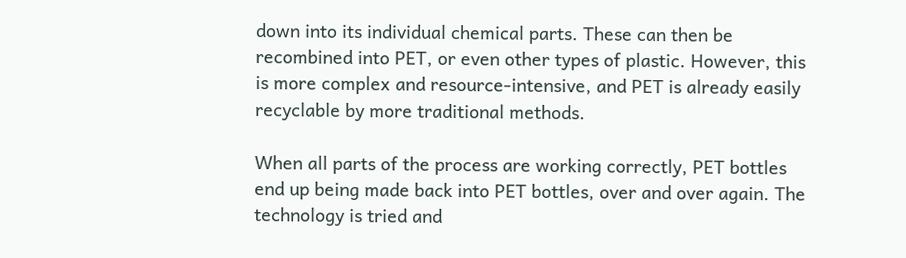down into its individual chemical parts. These can then be recombined into PET, or even other types of plastic. However, this is more complex and resource-intensive, and PET is already easily recyclable by more traditional methods.

When all parts of the process are working correctly, PET bottles end up being made back into PET bottles, over and over again. The technology is tried and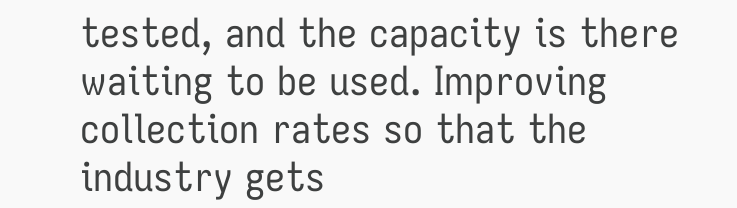tested, and the capacity is there waiting to be used. Improving collection rates so that the industry gets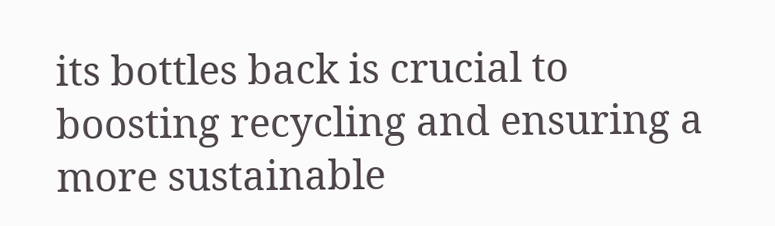its bottles back is crucial to boosting recycling and ensuring a more sustainable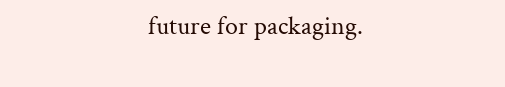future for packaging.